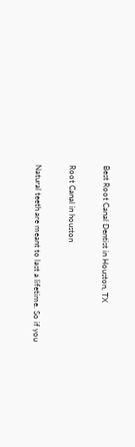Best Root Canal Dentist in Houston, TX

Root Canal in houston

Natural teeth are meant to last a lifetime. So if you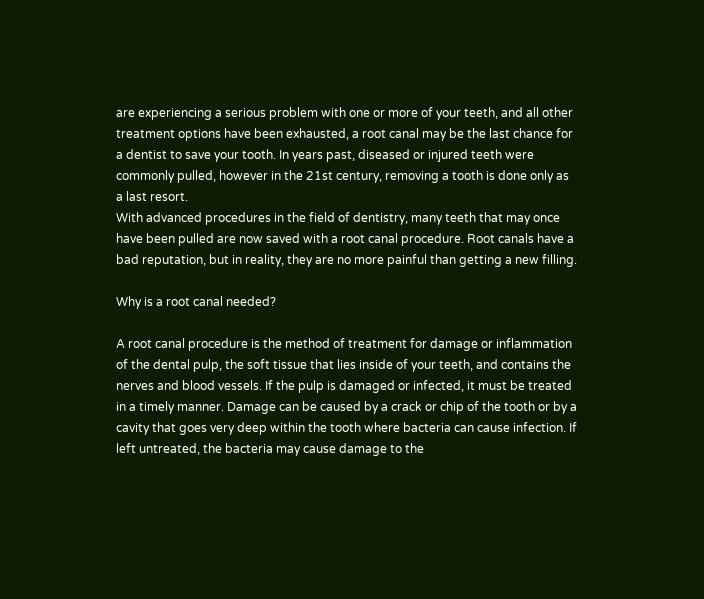are experiencing a serious problem with one or more of your teeth, and all other treatment options have been exhausted, a root canal may be the last chance for a dentist to save your tooth. In years past, diseased or injured teeth were commonly pulled, however in the 21st century, removing a tooth is done only as a last resort.
With advanced procedures in the field of dentistry, many teeth that may once have been pulled are now saved with a root canal procedure. Root canals have a bad reputation, but in reality, they are no more painful than getting a new filling.

Why is a root canal needed?

A root canal procedure is the method of treatment for damage or inflammation of the dental pulp, the soft tissue that lies inside of your teeth, and contains the nerves and blood vessels. If the pulp is damaged or infected, it must be treated in a timely manner. Damage can be caused by a crack or chip of the tooth or by a cavity that goes very deep within the tooth where bacteria can cause infection. If left untreated, the bacteria may cause damage to the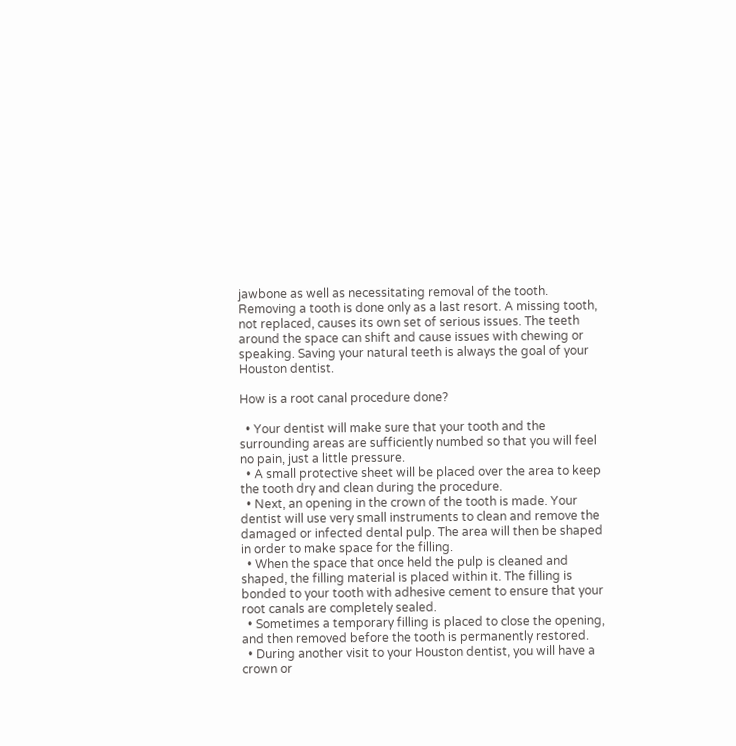jawbone as well as necessitating removal of the tooth.
Removing a tooth is done only as a last resort. A missing tooth, not replaced, causes its own set of serious issues. The teeth around the space can shift and cause issues with chewing or speaking. Saving your natural teeth is always the goal of your Houston dentist.

How is a root canal procedure done?

  • Your dentist will make sure that your tooth and the surrounding areas are sufficiently numbed so that you will feel no pain, just a little pressure.
  • A small protective sheet will be placed over the area to keep the tooth dry and clean during the procedure.
  • Next, an opening in the crown of the tooth is made. Your dentist will use very small instruments to clean and remove the damaged or infected dental pulp. The area will then be shaped in order to make space for the filling.
  • When the space that once held the pulp is cleaned and shaped, the filling material is placed within it. The filling is bonded to your tooth with adhesive cement to ensure that your root canals are completely sealed.
  • Sometimes a temporary filling is placed to close the opening, and then removed before the tooth is permanently restored.
  • During another visit to your Houston dentist, you will have a crown or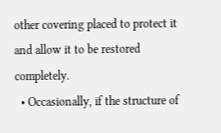other covering placed to protect it and allow it to be restored completely.
  • Occasionally, if the structure of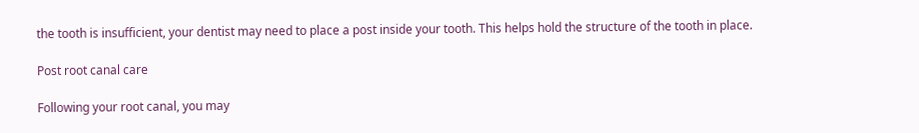the tooth is insufficient, your dentist may need to place a post inside your tooth. This helps hold the structure of the tooth in place.

Post root canal care

Following your root canal, you may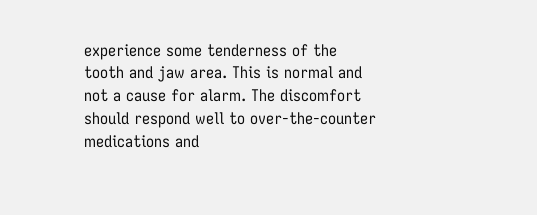experience some tenderness of the tooth and jaw area. This is normal and not a cause for alarm. The discomfort should respond well to over-the-counter medications and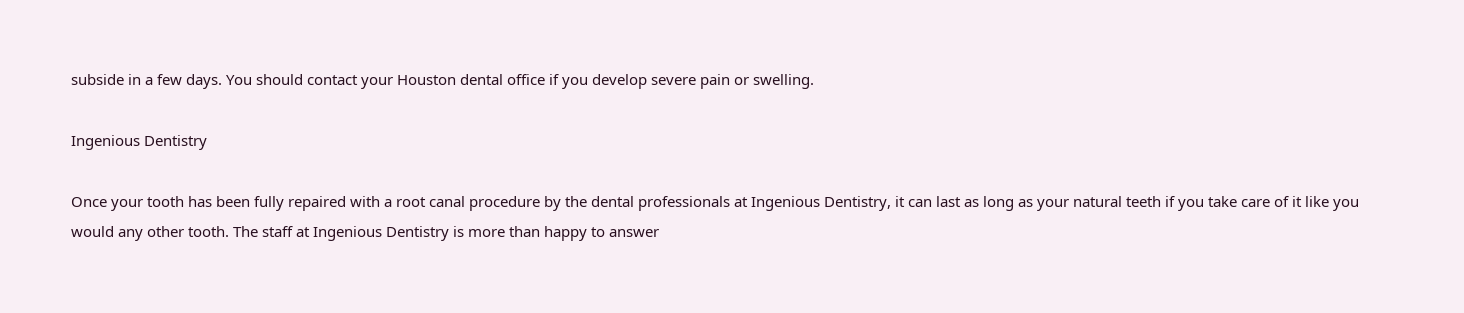subside in a few days. You should contact your Houston dental office if you develop severe pain or swelling.

Ingenious Dentistry

Once your tooth has been fully repaired with a root canal procedure by the dental professionals at Ingenious Dentistry, it can last as long as your natural teeth if you take care of it like you would any other tooth. The staff at Ingenious Dentistry is more than happy to answer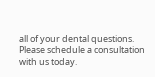all of your dental questions. Please schedule a consultation with us today.